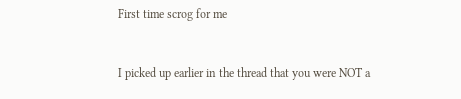First time scrog for me


I picked up earlier in the thread that you were NOT a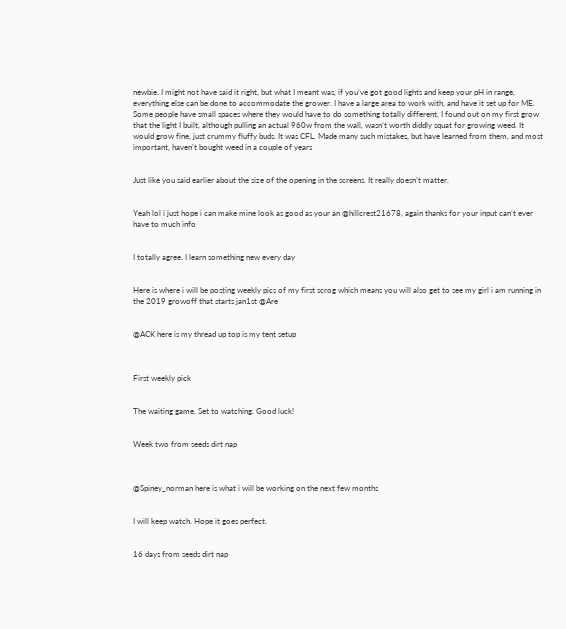newbie. I might not have said it right, but what I meant was, if you’ve got good lights and keep your pH in range, everything else can be done to accommodate the grower. I have a large area to work with, and have it set up for ME.
Some people have small spaces where they would have to do something totally different. I found out on my first grow that the light I built, although pulling an actual 960w from the wall, wasn’t worth diddly squat for growing weed. It would grow fine, just crummy fluffy buds. It was CFL. Made many such mistakes, but have learned from them, and most important, haven’t bought weed in a couple of years


Just like you said earlier about the size of the opening in the screens. It really doesn’t matter.


Yeah lol i just hope i can make mine look as good as your an @hillcrest21678, again thanks for your input can’t ever have to much info


I totally agree. I learn something new every day


Here is where i will be posting weekly pics of my first scrog which means you will also get to see my girl i am running in the 2019 growoff that starts jan1st @Are


@ACK here is my thread up top is my tent setup



First weekly pick


The waiting game. Set to watching. Good luck!


Week two from seeds dirt nap



@Spiney_norman here is what i will be working on the next few months


I will keep watch. Hope it goes perfect.


16 days from seeds dirt nap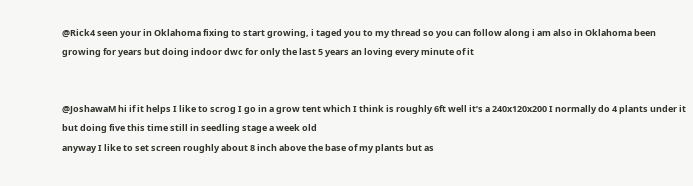@Rick4 seen your in Oklahoma fixing to start growing, i taged you to my thread so you can follow along i am also in Oklahoma been growing for years but doing indoor dwc for only the last 5 years an loving every minute of it


@JoshawaM hi if it helps I like to scrog I go in a grow tent which I think is roughly 6ft well it’s a 240x120x200 I normally do 4 plants under it but doing five this time still in seedling stage a week old
anyway I like to set screen roughly about 8 inch above the base of my plants but as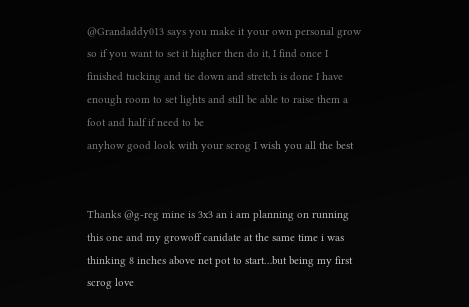@Grandaddy013 says you make it your own personal grow so if you want to set it higher then do it, I find once I finished tucking and tie down and stretch is done I have enough room to set lights and still be able to raise them a foot and half if need to be
anyhow good look with your scrog I wish you all the best


Thanks @g-reg mine is 3x3 an i am planning on running this one and my growoff canidate at the same time i was thinking 8 inches above net pot to start…but being my first scrog love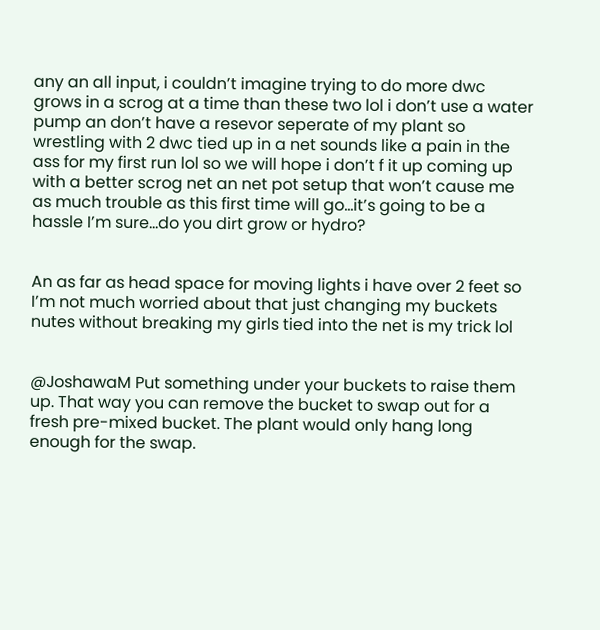any an all input, i couldn’t imagine trying to do more dwc grows in a scrog at a time than these two lol i don’t use a water pump an don’t have a resevor seperate of my plant so wrestling with 2 dwc tied up in a net sounds like a pain in the ass for my first run lol so we will hope i don’t f it up coming up with a better scrog net an net pot setup that won’t cause me as much trouble as this first time will go…it’s going to be a hassle I’m sure…do you dirt grow or hydro?


An as far as head space for moving lights i have over 2 feet so I’m not much worried about that just changing my buckets nutes without breaking my girls tied into the net is my trick lol


@JoshawaM Put something under your buckets to raise them up. That way you can remove the bucket to swap out for a fresh pre-mixed bucket. The plant would only hang long enough for the swap.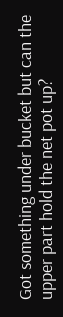Got something under bucket but can the upper part hold the net pot up?